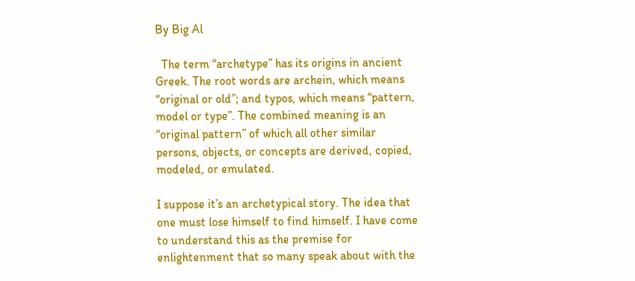By Big Al

  The term “archetype” has its origins in ancient Greek. The root words are archein, which means “original or old”; and typos, which means “pattern, model or type”. The combined meaning is an “original pattern” of which all other similar persons, objects, or concepts are derived, copied, modeled, or emulated.

I suppose it’s an archetypical story. The idea that one must lose himself to find himself. I have come to understand this as the premise for enlightenment that so many speak about with the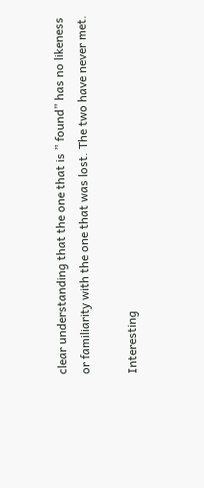clear understanding that the one that is ” found” has no likeness or familiarity with the one that was lost. The two have never met.

Interesting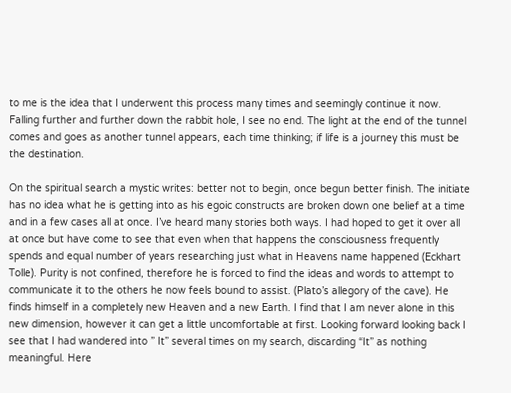to me is the idea that I underwent this process many times and seemingly continue it now. Falling further and further down the rabbit hole, I see no end. The light at the end of the tunnel comes and goes as another tunnel appears, each time thinking; if life is a journey this must be the destination.

On the spiritual search a mystic writes: better not to begin, once begun better finish. The initiate has no idea what he is getting into as his egoic constructs are broken down one belief at a time and in a few cases all at once. I’ve heard many stories both ways. I had hoped to get it over all at once but have come to see that even when that happens the consciousness frequently spends and equal number of years researching just what in Heavens name happened (Eckhart Tolle). Purity is not confined, therefore he is forced to find the ideas and words to attempt to communicate it to the others he now feels bound to assist. (Plato’s allegory of the cave). He finds himself in a completely new Heaven and a new Earth. I find that I am never alone in this new dimension, however it can get a little uncomfortable at first. Looking forward looking back I see that I had wandered into ” It” several times on my search, discarding “It” as nothing meaningful. Here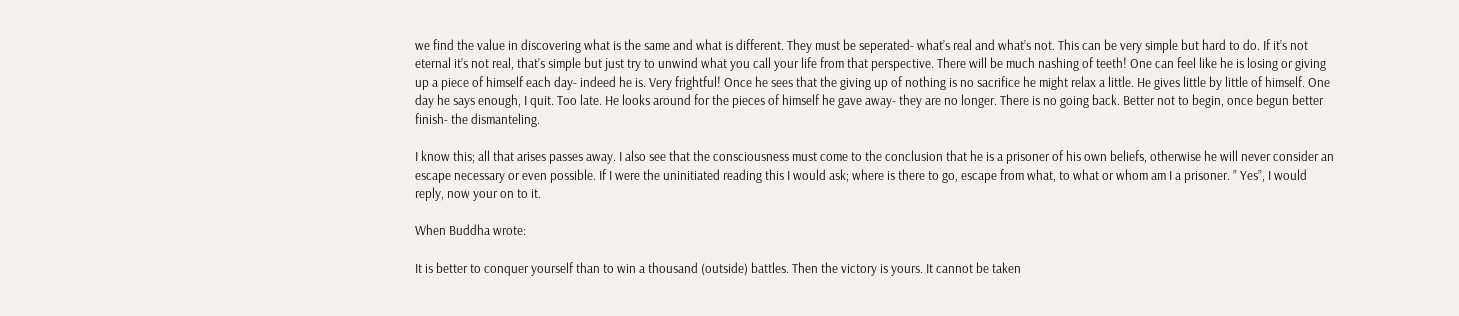we find the value in discovering what is the same and what is different. They must be seperated- what’s real and what’s not. This can be very simple but hard to do. If it’s not eternal it’s not real, that’s simple but just try to unwind what you call your life from that perspective. There will be much nashing of teeth! One can feel like he is losing or giving up a piece of himself each day- indeed he is. Very frightful! Once he sees that the giving up of nothing is no sacrifice he might relax a little. He gives little by little of himself. One day he says enough, I quit. Too late. He looks around for the pieces of himself he gave away- they are no longer. There is no going back. Better not to begin, once begun better finish- the dismanteling.

I know this; all that arises passes away. I also see that the consciousness must come to the conclusion that he is a prisoner of his own beliefs, otherwise he will never consider an escape necessary or even possible. If I were the uninitiated reading this I would ask; where is there to go, escape from what, to what or whom am I a prisoner. ” Yes”, I would reply, now your on to it.

When Buddha wrote:

It is better to conquer yourself than to win a thousand (outside) battles. Then the victory is yours. It cannot be taken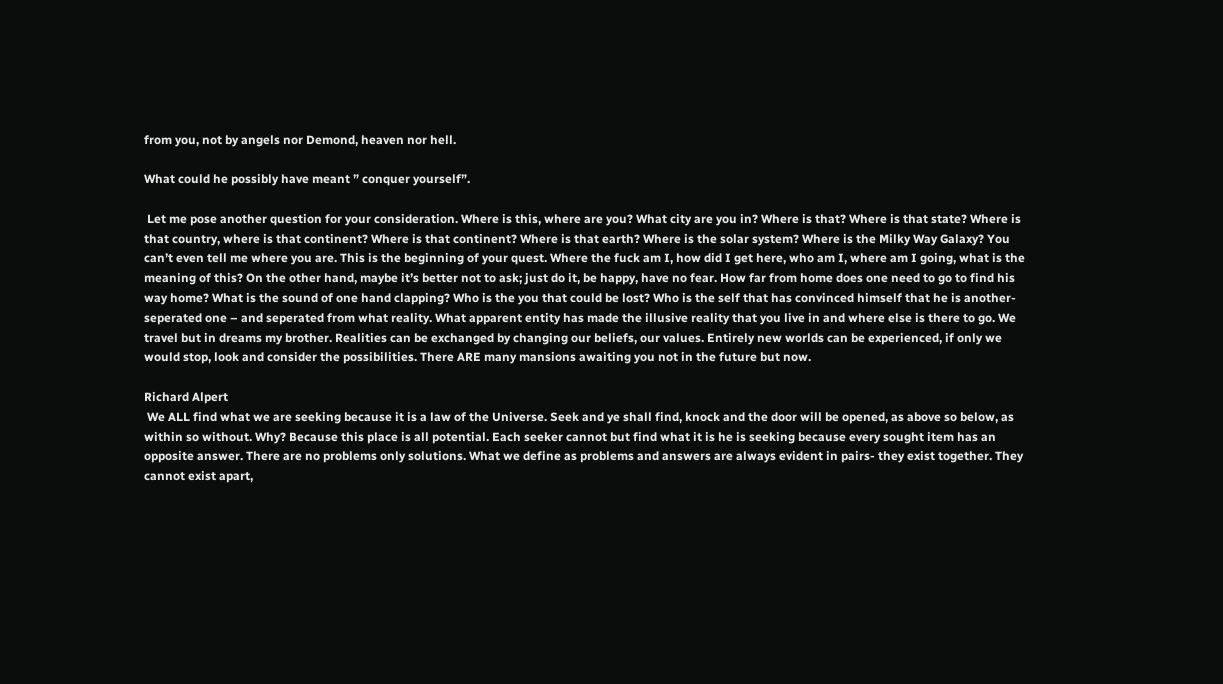from you, not by angels nor Demond, heaven nor hell.

What could he possibly have meant ” conquer yourself”.

 Let me pose another question for your consideration. Where is this, where are you? What city are you in? Where is that? Where is that state? Where is that country, where is that continent? Where is that continent? Where is that earth? Where is the solar system? Where is the Milky Way Galaxy? You can’t even tell me where you are. This is the beginning of your quest. Where the fuck am I, how did I get here, who am I, where am I going, what is the meaning of this? On the other hand, maybe it’s better not to ask; just do it, be happy, have no fear. How far from home does one need to go to find his way home? What is the sound of one hand clapping? Who is the you that could be lost? Who is the self that has convinced himself that he is another- seperated one – and seperated from what reality. What apparent entity has made the illusive reality that you live in and where else is there to go. We travel but in dreams my brother. Realities can be exchanged by changing our beliefs, our values. Entirely new worlds can be experienced, if only we would stop, look and consider the possibilities. There ARE many mansions awaiting you not in the future but now.

Richard Alpert
 We ALL find what we are seeking because it is a law of the Universe. Seek and ye shall find, knock and the door will be opened, as above so below, as within so without. Why? Because this place is all potential. Each seeker cannot but find what it is he is seeking because every sought item has an opposite answer. There are no problems only solutions. What we define as problems and answers are always evident in pairs- they exist together. They cannot exist apart,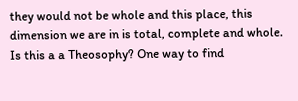they would not be whole and this place, this dimension we are in is total, complete and whole. Is this a a Theosophy? One way to find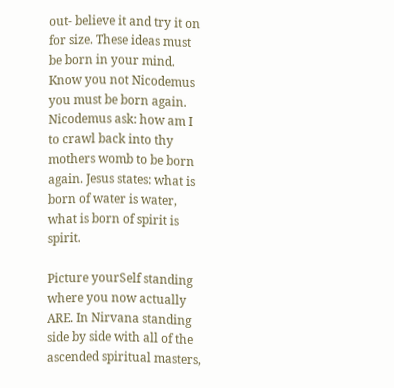out- believe it and try it on for size. These ideas must be born in your mind. Know you not Nicodemus you must be born again. Nicodemus ask: how am I to crawl back into thy mothers womb to be born again. Jesus states: what is born of water is water, what is born of spirit is spirit.

Picture yourSelf standing where you now actually ARE. In Nirvana standing side by side with all of the ascended spiritual masters,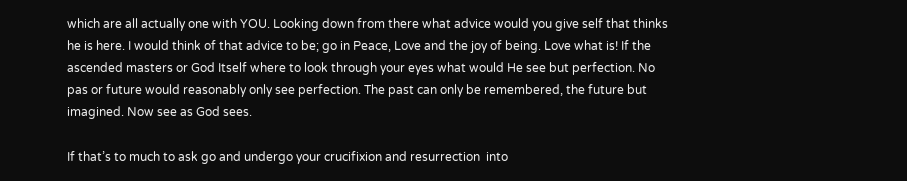which are all actually one with YOU. Looking down from there what advice would you give self that thinks he is here. I would think of that advice to be; go in Peace, Love and the joy of being. Love what is! If the ascended masters or God Itself where to look through your eyes what would He see but perfection. No pas or future would reasonably only see perfection. The past can only be remembered, the future but imagined. Now see as God sees.

If that’s to much to ask go and undergo your crucifixion and resurrection  into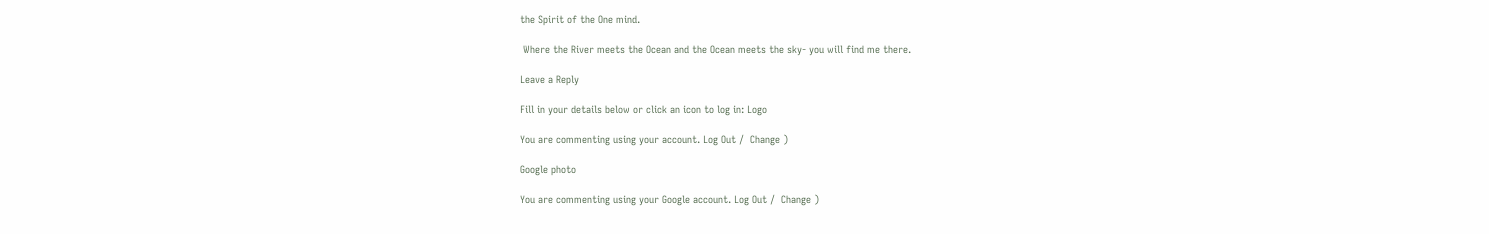the Spirit of the One mind.

 Where the River meets the Ocean and the Ocean meets the sky- you will find me there.

Leave a Reply

Fill in your details below or click an icon to log in: Logo

You are commenting using your account. Log Out /  Change )

Google photo

You are commenting using your Google account. Log Out /  Change )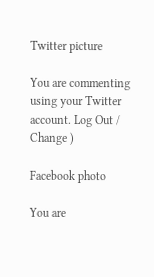Twitter picture

You are commenting using your Twitter account. Log Out /  Change )

Facebook photo

You are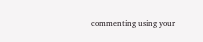commenting using your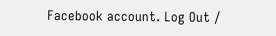Facebook account. Log Out /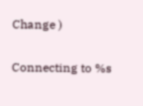Change )

Connecting to %s